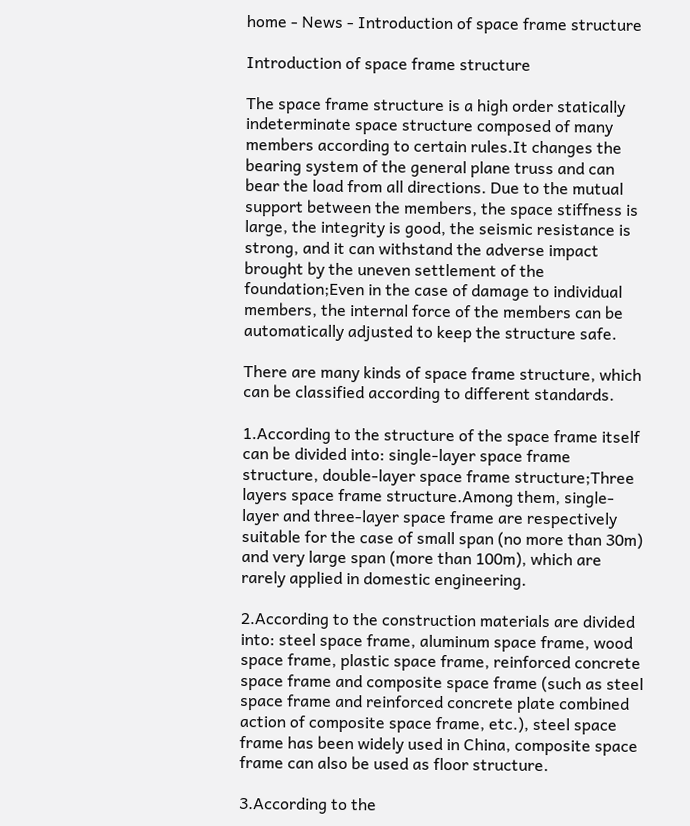home - News - Introduction of space frame structure

Introduction of space frame structure

The space frame structure is a high order statically indeterminate space structure composed of many members according to certain rules.It changes the bearing system of the general plane truss and can bear the load from all directions. Due to the mutual support between the members, the space stiffness is large, the integrity is good, the seismic resistance is strong, and it can withstand the adverse impact brought by the uneven settlement of the foundation;Even in the case of damage to individual members, the internal force of the members can be automatically adjusted to keep the structure safe.

There are many kinds of space frame structure, which can be classified according to different standards.

1.According to the structure of the space frame itself can be divided into: single-layer space frame structure, double-layer space frame structure;Three layers space frame structure.Among them, single-layer and three-layer space frame are respectively suitable for the case of small span (no more than 30m) and very large span (more than 100m), which are rarely applied in domestic engineering.

2.According to the construction materials are divided into: steel space frame, aluminum space frame, wood space frame, plastic space frame, reinforced concrete space frame and composite space frame (such as steel space frame and reinforced concrete plate combined action of composite space frame, etc.), steel space frame has been widely used in China, composite space frame can also be used as floor structure.

3.According to the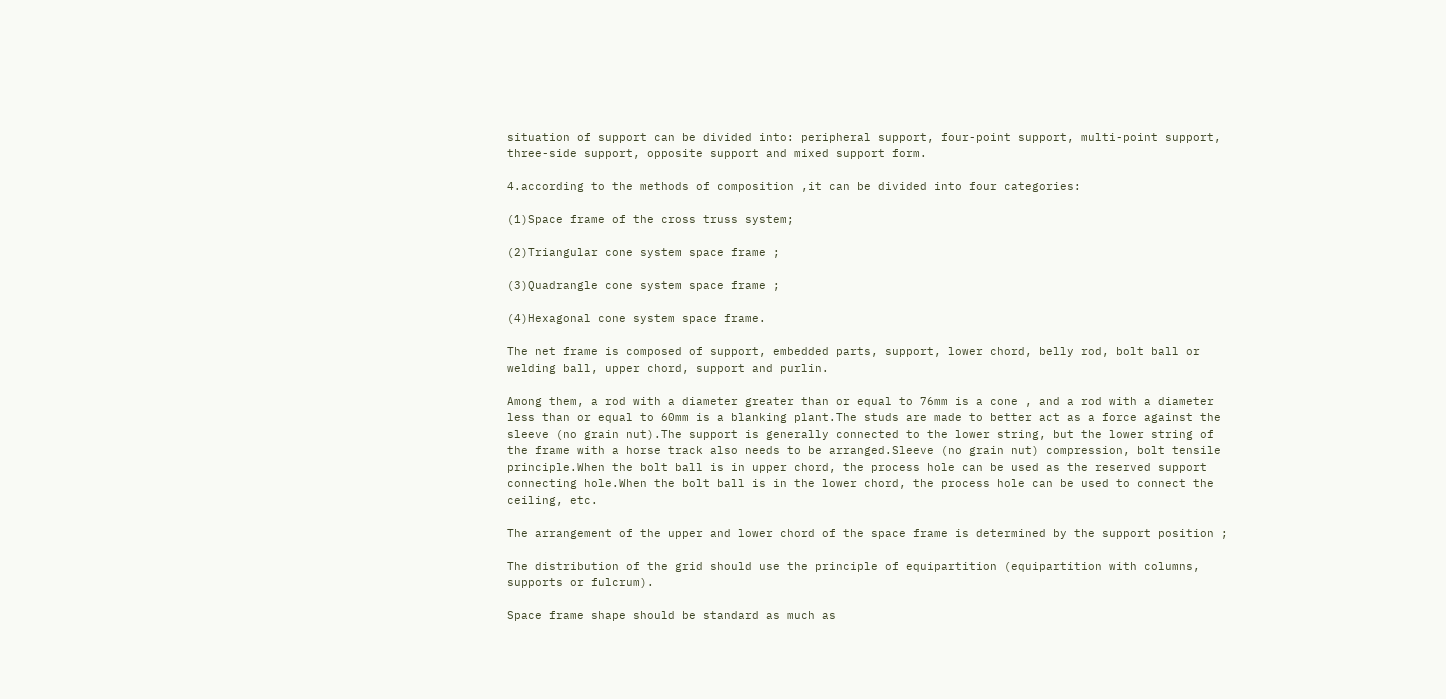situation of support can be divided into: peripheral support, four-point support, multi-point support, three-side support, opposite support and mixed support form.

4.according to the methods of composition ,it can be divided into four categories:

(1)Space frame of the cross truss system;

(2)Triangular cone system space frame ;

(3)Quadrangle cone system space frame ;

(4)Hexagonal cone system space frame.

The net frame is composed of support, embedded parts, support, lower chord, belly rod, bolt ball or welding ball, upper chord, support and purlin.

Among them, a rod with a diameter greater than or equal to 76mm is a cone , and a rod with a diameter less than or equal to 60mm is a blanking plant.The studs are made to better act as a force against the sleeve (no grain nut).The support is generally connected to the lower string, but the lower string of the frame with a horse track also needs to be arranged.Sleeve (no grain nut) compression, bolt tensile principle.When the bolt ball is in upper chord, the process hole can be used as the reserved support connecting hole.When the bolt ball is in the lower chord, the process hole can be used to connect the ceiling, etc.

The arrangement of the upper and lower chord of the space frame is determined by the support position ;

The distribution of the grid should use the principle of equipartition (equipartition with columns, supports or fulcrum).

Space frame shape should be standard as much as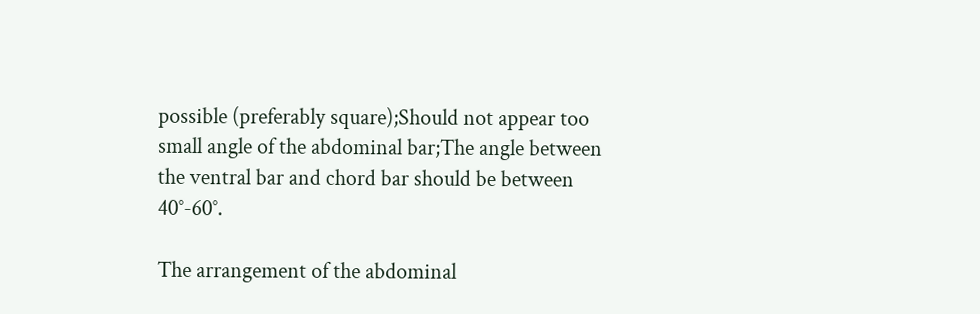possible (preferably square);Should not appear too small angle of the abdominal bar;The angle between the ventral bar and chord bar should be between 40°-60°.

The arrangement of the abdominal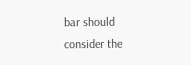bar should consider the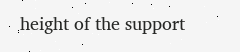height of the support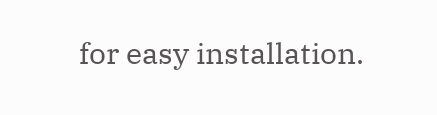for easy installation.